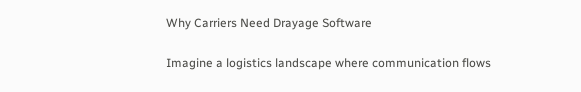Why Carriers Need Drayage Software

Imagine a logistics landscape where communication flows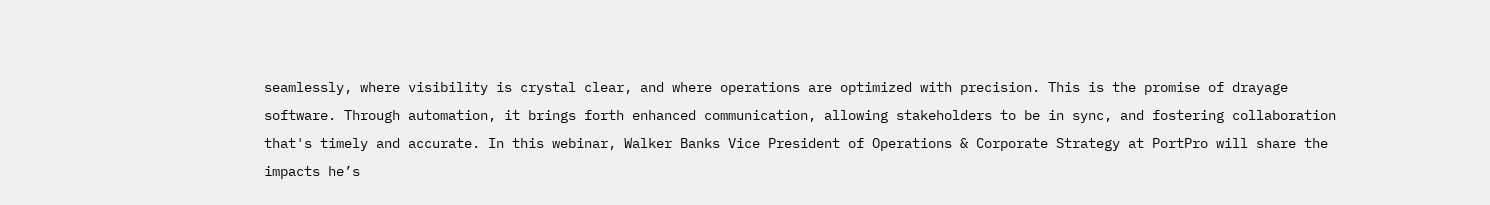seamlessly, where visibility is crystal clear, and where operations are optimized with precision. This is the promise of drayage software. Through automation, it brings forth enhanced communication, allowing stakeholders to be in sync, and fostering collaboration that's timely and accurate. In this webinar, Walker Banks Vice President of Operations & Corporate Strategy at PortPro will share the impacts he’s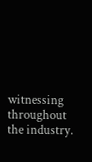witnessing throughout the industry.